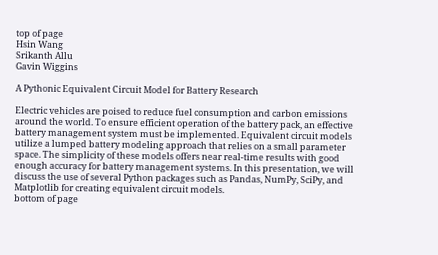top of page
Hsin Wang
Srikanth Allu
Gavin Wiggins

A Pythonic Equivalent Circuit Model for Battery Research

Electric vehicles are poised to reduce fuel consumption and carbon emissions around the world. To ensure efficient operation of the battery pack, an effective battery management system must be implemented. Equivalent circuit models utilize a lumped battery modeling approach that relies on a small parameter space. The simplicity of these models offers near real-time results with good enough accuracy for battery management systems. In this presentation, we will discuss the use of several Python packages such as Pandas, NumPy, SciPy, and Matplotlib for creating equivalent circuit models.
bottom of page